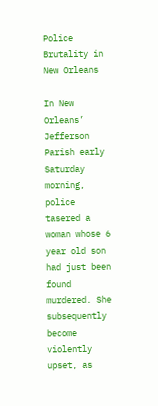Police Brutality in New Orleans

In New Orleans’ Jefferson Parish early Saturday morning, police tasered a woman whose 6 year old son had just been found murdered. She subsequently become violently upset, as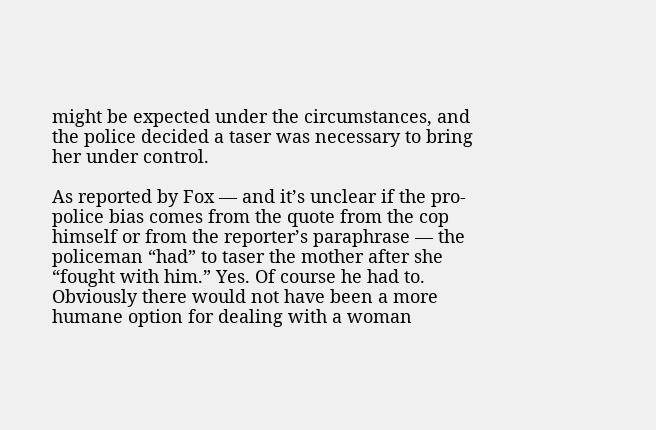might be expected under the circumstances, and the police decided a taser was necessary to bring her under control.

As reported by Fox — and it’s unclear if the pro-police bias comes from the quote from the cop himself or from the reporter’s paraphrase — the policeman “had” to taser the mother after she “fought with him.” Yes. Of course he had to. Obviously there would not have been a more humane option for dealing with a woman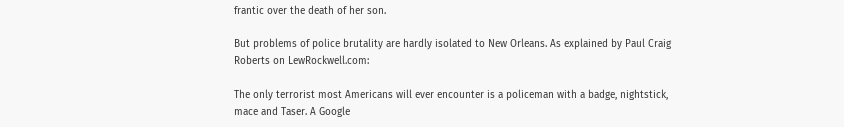frantic over the death of her son.

But problems of police brutality are hardly isolated to New Orleans. As explained by Paul Craig Roberts on LewRockwell.com:

The only terrorist most Americans will ever encounter is a policeman with a badge, nightstick, mace and Taser. A Google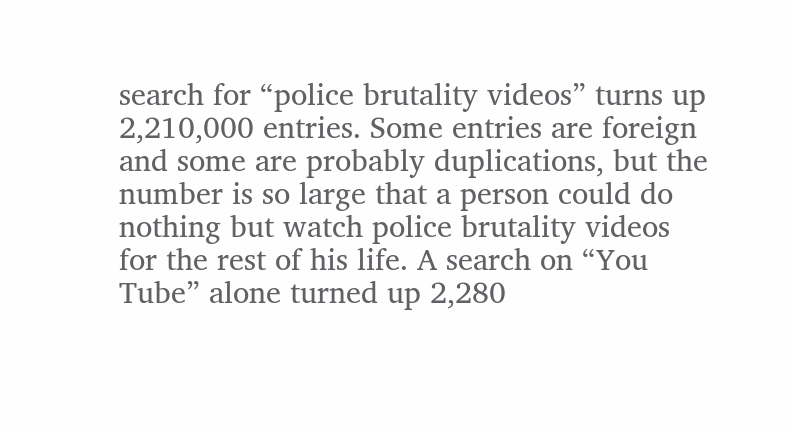search for “police brutality videos” turns up 2,210,000 entries. Some entries are foreign and some are probably duplications, but the number is so large that a person could do nothing but watch police brutality videos for the rest of his life. A search on “You Tube” alone turned up 2,280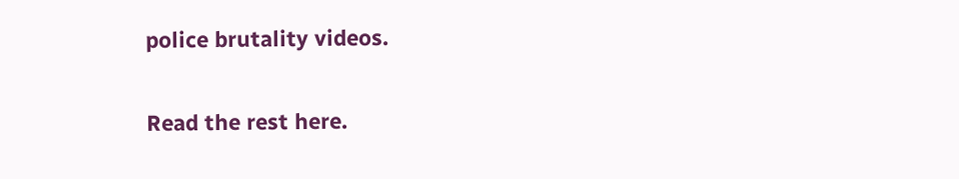police brutality videos.

Read the rest here.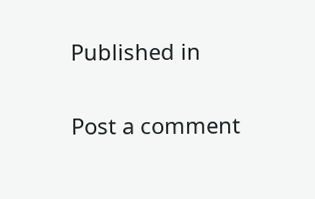Published in

Post a comment